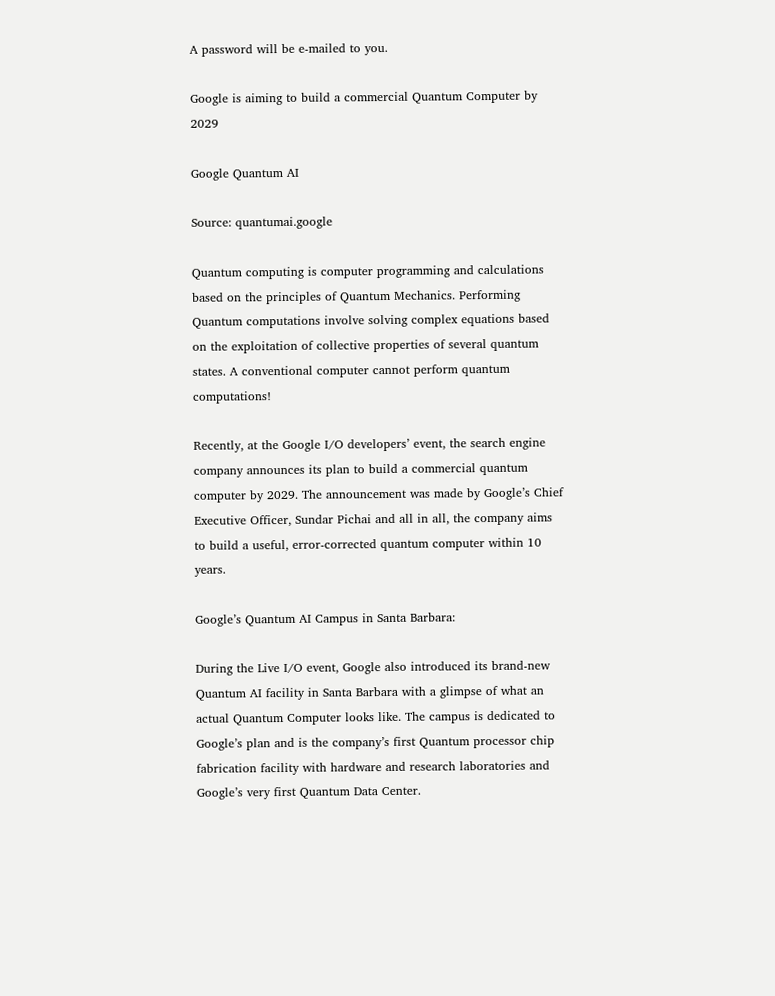A password will be e-mailed to you.

Google is aiming to build a commercial Quantum Computer by 2029

Google Quantum AI

Source: quantumai.google

Quantum computing is computer programming and calculations based on the principles of Quantum Mechanics. Performing Quantum computations involve solving complex equations based on the exploitation of collective properties of several quantum states. A conventional computer cannot perform quantum computations!

Recently, at the Google I/O developers’ event, the search engine company announces its plan to build a commercial quantum computer by 2029. The announcement was made by Google’s Chief Executive Officer, Sundar Pichai and all in all, the company aims to build a useful, error-corrected quantum computer within 10 years.

Google’s Quantum AI Campus in Santa Barbara:

During the Live I/O event, Google also introduced its brand-new Quantum AI facility in Santa Barbara with a glimpse of what an actual Quantum Computer looks like. The campus is dedicated to Google’s plan and is the company’s first Quantum processor chip fabrication facility with hardware and research laboratories and Google’s very first Quantum Data Center.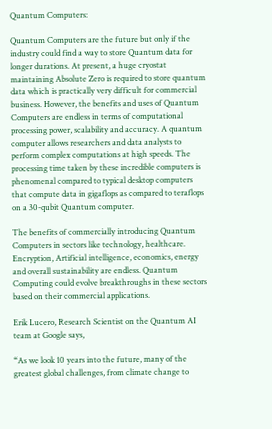Quantum Computers:

Quantum Computers are the future but only if the industry could find a way to store Quantum data for longer durations. At present, a huge cryostat maintaining Absolute Zero is required to store quantum data which is practically very difficult for commercial business. However, the benefits and uses of Quantum Computers are endless in terms of computational processing power, scalability and accuracy. A quantum computer allows researchers and data analysts to perform complex computations at high speeds. The processing time taken by these incredible computers is phenomenal compared to typical desktop computers that compute data in gigaflops as compared to teraflops on a 30-qubit Quantum computer.

The benefits of commercially introducing Quantum Computers in sectors like technology, healthcare. Encryption, Artificial intelligence, economics, energy and overall sustainability are endless. Quantum Computing could evolve breakthroughs in these sectors based on their commercial applications.

Erik Lucero, Research Scientist on the Quantum AI team at Google says,

“As we look 10 years into the future, many of the greatest global challenges, from climate change to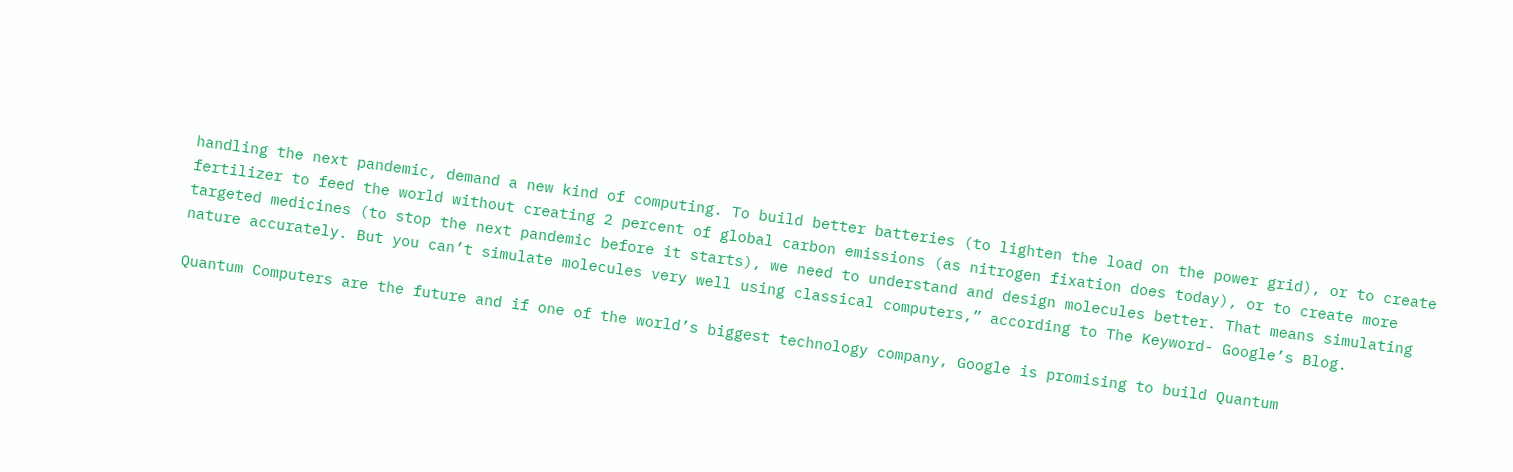handling the next pandemic, demand a new kind of computing. To build better batteries (to lighten the load on the power grid), or to create fertilizer to feed the world without creating 2 percent of global carbon emissions (as nitrogen fixation does today), or to create more targeted medicines (to stop the next pandemic before it starts), we need to understand and design molecules better. That means simulating nature accurately. But you can’t simulate molecules very well using classical computers,” according to The Keyword- Google’s Blog.

Quantum Computers are the future and if one of the world’s biggest technology company, Google is promising to build Quantum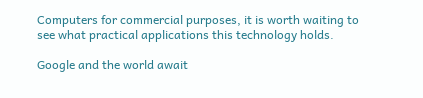Computers for commercial purposes, it is worth waiting to see what practical applications this technology holds.

Google and the world await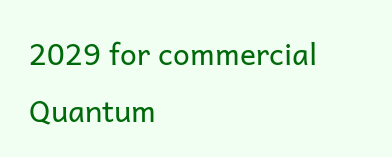2029 for commercial Quantum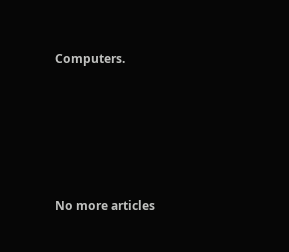Computers.





No more articles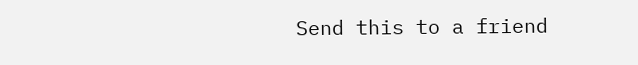Send this to a friend